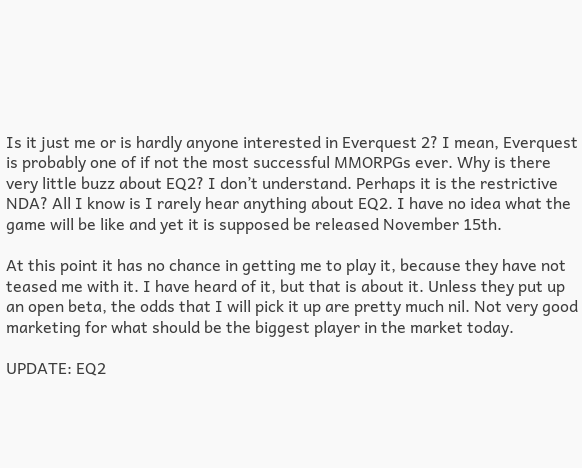Is it just me or is hardly anyone interested in Everquest 2? I mean, Everquest is probably one of if not the most successful MMORPGs ever. Why is there very little buzz about EQ2? I don’t understand. Perhaps it is the restrictive NDA? All I know is I rarely hear anything about EQ2. I have no idea what the game will be like and yet it is supposed be released November 15th.

At this point it has no chance in getting me to play it, because they have not teased me with it. I have heard of it, but that is about it. Unless they put up an open beta, the odds that I will pick it up are pretty much nil. Not very good marketing for what should be the biggest player in the market today.

UPDATE: EQ2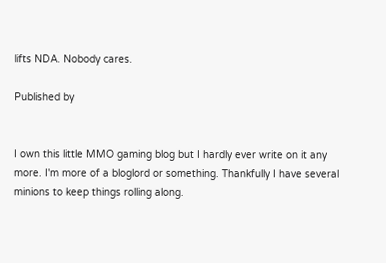lifts NDA. Nobody cares.

Published by


I own this little MMO gaming blog but I hardly ever write on it any more. I'm more of a bloglord or something. Thankfully I have several minions to keep things rolling along.